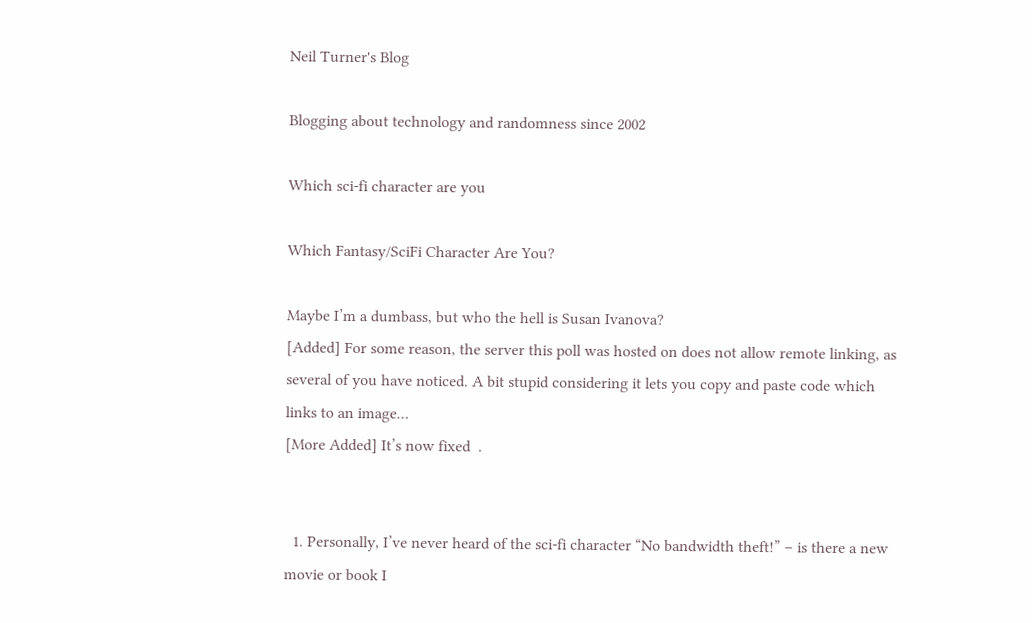Neil Turner's Blog

Blogging about technology and randomness since 2002

Which sci-fi character are you

Which Fantasy/SciFi Character Are You?

Maybe I’m a dumbass, but who the hell is Susan Ivanova?
[Added] For some reason, the server this poll was hosted on does not allow remote linking, as several of you have noticed. A bit stupid considering it lets you copy and paste code which links to an image…
[More Added] It’s now fixed  .


  1. Personally, I’ve never heard of the sci-fi character “No bandwidth theft!” – is there a new movie or book I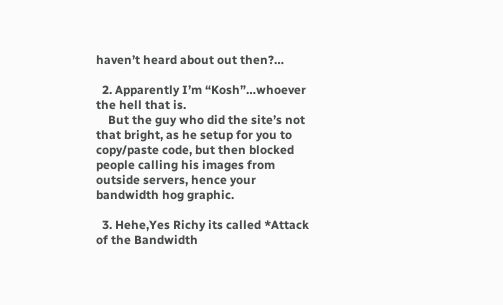haven’t heard about out then?…

  2. Apparently I’m “Kosh”…whoever the hell that is.
    But the guy who did the site’s not that bright, as he setup for you to copy/paste code, but then blocked people calling his images from outside servers, hence your bandwidth hog graphic.

  3. Hehe,Yes Richy its called *Attack of the Bandwidth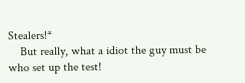Stealers!*
    But really, what a idiot the guy must be who set up the test!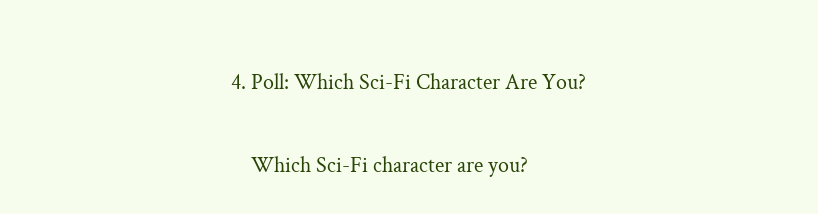4. Poll: Which Sci-Fi Character Are You?

    Which Sci-Fi character are you?